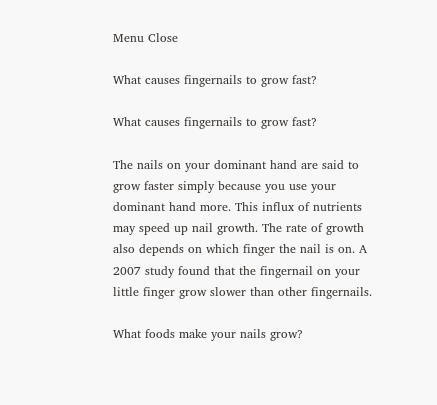Menu Close

What causes fingernails to grow fast?

What causes fingernails to grow fast?

The nails on your dominant hand are said to grow faster simply because you use your dominant hand more. This influx of nutrients may speed up nail growth. The rate of growth also depends on which finger the nail is on. A 2007 study found that the fingernail on your little finger grow slower than other fingernails.

What foods make your nails grow?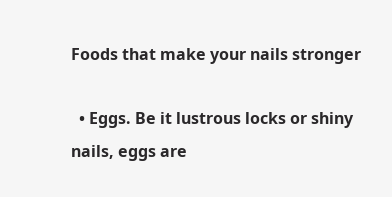Foods that make your nails stronger

  • Eggs. Be it lustrous locks or shiny nails, eggs are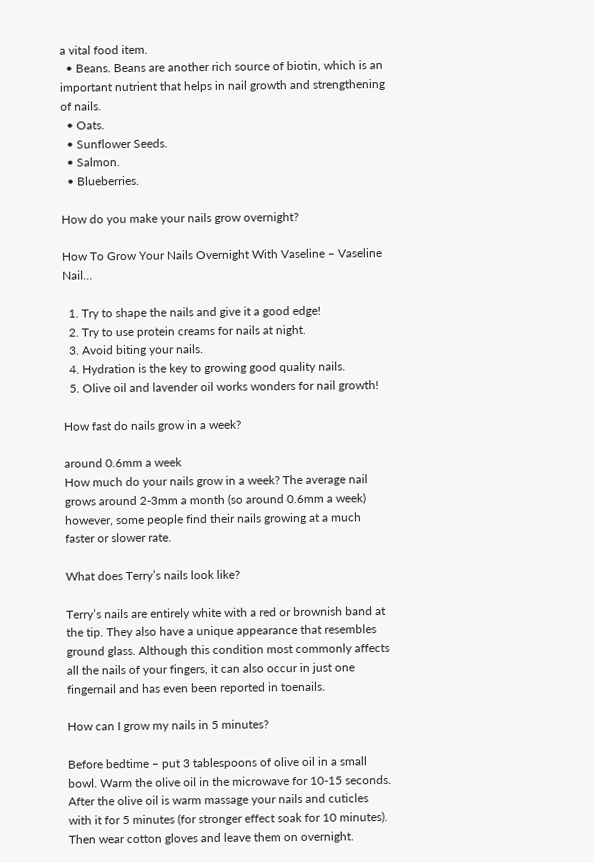a vital food item.
  • Beans. Beans are another rich source of biotin, which is an important nutrient that helps in nail growth and strengthening of nails.
  • Oats.
  • Sunflower Seeds.
  • Salmon.
  • Blueberries.

How do you make your nails grow overnight?

How To Grow Your Nails Overnight With Vaseline – Vaseline Nail…

  1. Try to shape the nails and give it a good edge!
  2. Try to use protein creams for nails at night.
  3. Avoid biting your nails.
  4. Hydration is the key to growing good quality nails.
  5. Olive oil and lavender oil works wonders for nail growth!

How fast do nails grow in a week?

around 0.6mm a week
How much do your nails grow in a week? The average nail grows around 2-3mm a month (so around 0.6mm a week) however, some people find their nails growing at a much faster or slower rate.

What does Terry’s nails look like?

Terry’s nails are entirely white with a red or brownish band at the tip. They also have a unique appearance that resembles ground glass. Although this condition most commonly affects all the nails of your fingers, it can also occur in just one fingernail and has even been reported in toenails.

How can I grow my nails in 5 minutes?

Before bedtime – put 3 tablespoons of olive oil in a small bowl. Warm the olive oil in the microwave for 10-15 seconds. After the olive oil is warm massage your nails and cuticles with it for 5 minutes (for stronger effect soak for 10 minutes). Then wear cotton gloves and leave them on overnight.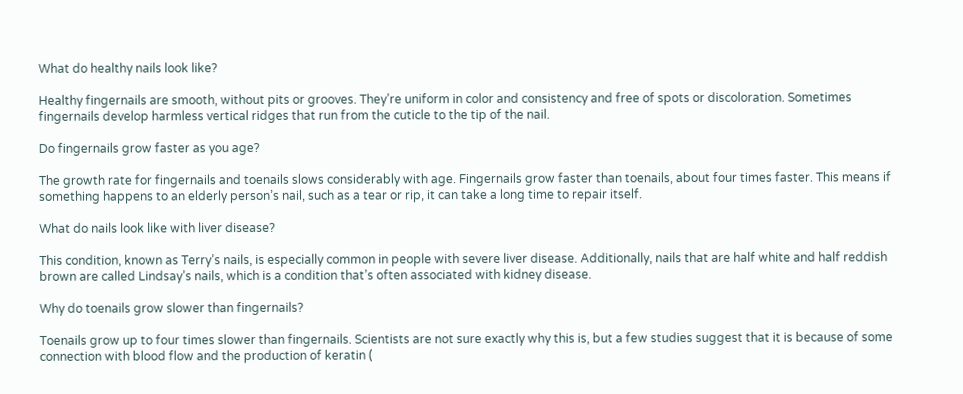What do healthy nails look like?

Healthy fingernails are smooth, without pits or grooves. They’re uniform in color and consistency and free of spots or discoloration. Sometimes fingernails develop harmless vertical ridges that run from the cuticle to the tip of the nail.

Do fingernails grow faster as you age?

The growth rate for fingernails and toenails slows considerably with age. Fingernails grow faster than toenails, about four times faster. This means if something happens to an elderly person’s nail, such as a tear or rip, it can take a long time to repair itself.

What do nails look like with liver disease?

This condition, known as Terry’s nails, is especially common in people with severe liver disease. Additionally, nails that are half white and half reddish brown are called Lindsay’s nails, which is a condition that’s often associated with kidney disease.

Why do toenails grow slower than fingernails?

Toenails grow up to four times slower than fingernails. Scientists are not sure exactly why this is, but a few studies suggest that it is because of some connection with blood flow and the production of keratin (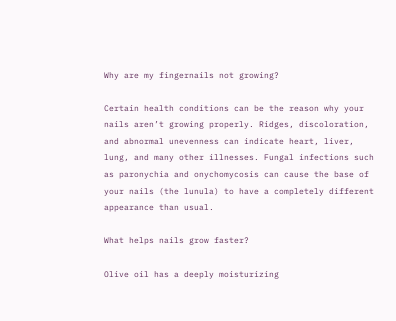Why are my fingernails not growing?

Certain health conditions can be the reason why your nails aren’t growing properly. Ridges, discoloration, and abnormal unevenness can indicate heart, liver, lung, and many other illnesses. Fungal infections such as paronychia and onychomycosis can cause the base of your nails (the lunula) to have a completely different appearance than usual.

What helps nails grow faster?

Olive oil has a deeply moisturizing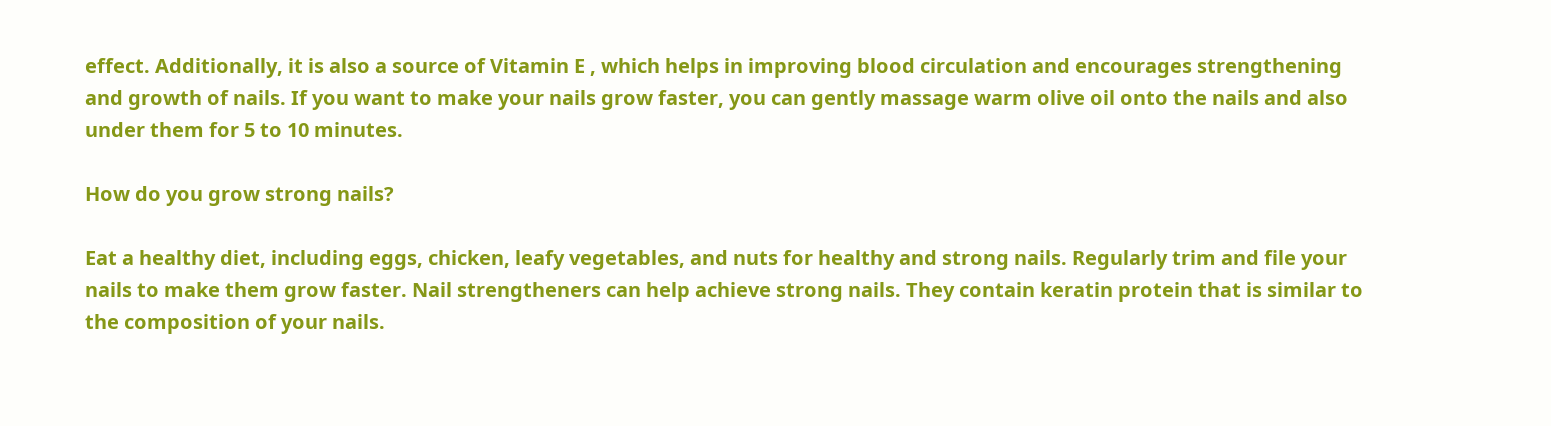effect. Additionally, it is also a source of Vitamin E , which helps in improving blood circulation and encourages strengthening and growth of nails. If you want to make your nails grow faster, you can gently massage warm olive oil onto the nails and also under them for 5 to 10 minutes.

How do you grow strong nails?

Eat a healthy diet, including eggs, chicken, leafy vegetables, and nuts for healthy and strong nails. Regularly trim and file your nails to make them grow faster. Nail strengtheners can help achieve strong nails. They contain keratin protein that is similar to the composition of your nails.